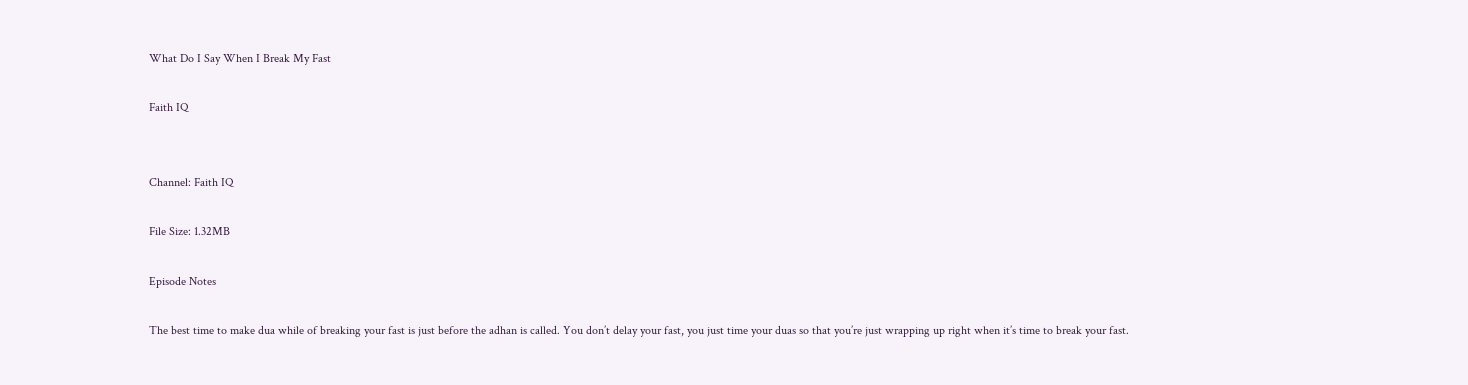What Do I Say When I Break My Fast

Faith IQ


Channel: Faith IQ

File Size: 1.32MB

Episode Notes

The best time to make dua while of breaking your fast is just before the adhan is called. You don’t delay your fast, you just time your duas so that you’re just wrapping up right when it’s time to break your fast.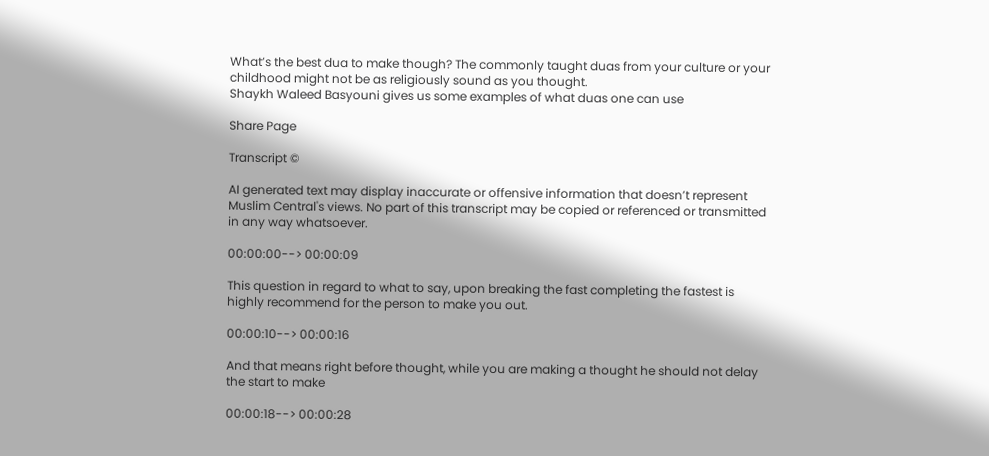What’s the best dua to make though? The commonly taught duas from your culture or your childhood might not be as religiously sound as you thought.
Shaykh Waleed Basyouni gives us some examples of what duas one can use

Share Page

Transcript ©

AI generated text may display inaccurate or offensive information that doesn’t represent Muslim Central's views. No part of this transcript may be copied or referenced or transmitted in any way whatsoever.

00:00:00--> 00:00:09

This question in regard to what to say, upon breaking the fast completing the fastest is highly recommend for the person to make you out.

00:00:10--> 00:00:16

And that means right before thought, while you are making a thought he should not delay the start to make

00:00:18--> 00:00:28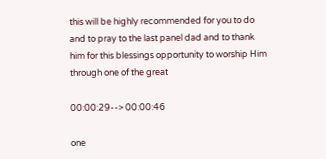this will be highly recommended for you to do and to pray to the last panel dad and to thank him for this blessings opportunity to worship Him through one of the great

00:00:29--> 00:00:46

one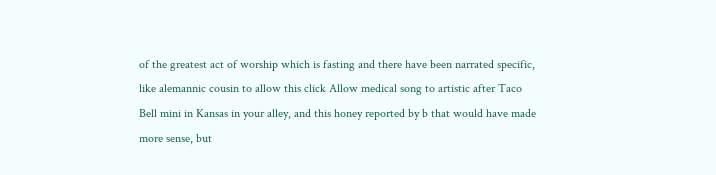of the greatest act of worship which is fasting and there have been narrated specific, like alemannic cousin to allow this click Allow medical song to artistic after Taco Bell mini in Kansas in your alley, and this honey reported by b that would have made more sense, but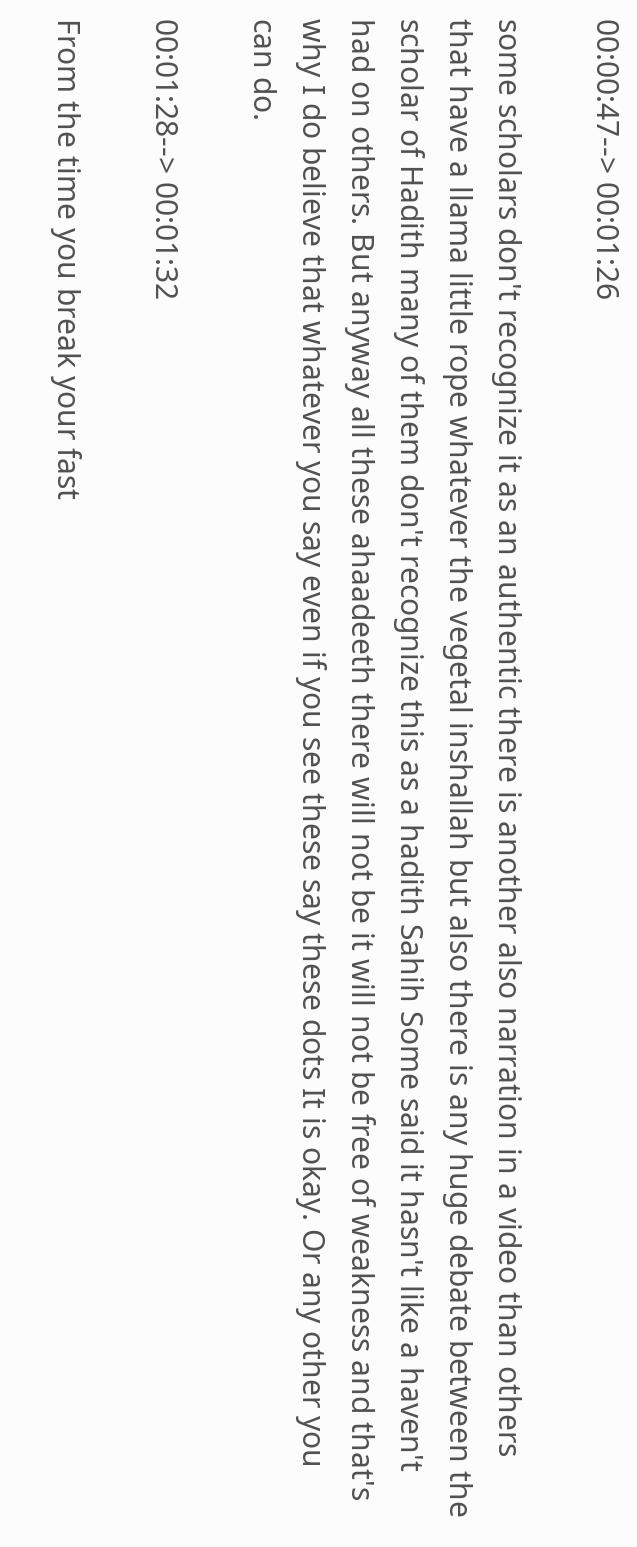00:00:47--> 00:01:26

some scholars don't recognize it as an authentic there is another also narration in a video than others that have a llama little rope whatever the vegetal inshallah but also there is any huge debate between the scholar of Hadith many of them don't recognize this as a hadith Sahih Some said it hasn't like a haven't had on others. But anyway all these ahaadeeth there will not be it will not be free of weakness and that's why I do believe that whatever you say even if you see these say these dots It is okay. Or any other you can do.

00:01:28--> 00:01:32

From the time you break your fast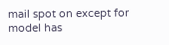mail spot on except for model has